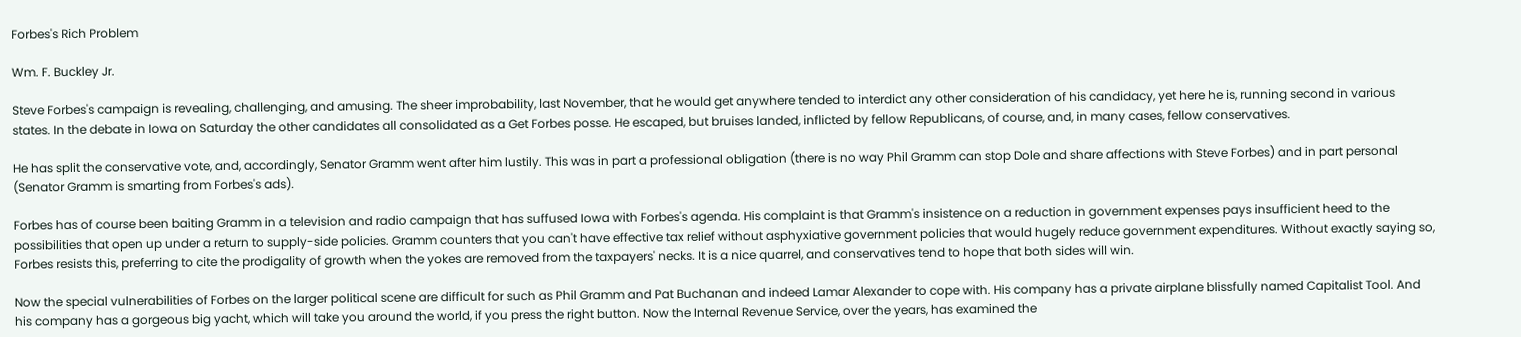Forbes's Rich Problem

Wm. F. Buckley Jr.

Steve Forbes's campaign is revealing, challenging, and amusing. The sheer improbability, last November, that he would get anywhere tended to interdict any other consideration of his candidacy, yet here he is, running second in various states. In the debate in Iowa on Saturday the other candidates all consolidated as a Get Forbes posse. He escaped, but bruises landed, inflicted by fellow Republicans, of course, and, in many cases, fellow conservatives.

He has split the conservative vote, and, accordingly, Senator Gramm went after him lustily. This was in part a professional obligation (there is no way Phil Gramm can stop Dole and share affections with Steve Forbes) and in part personal (Senator Gramm is smarting from Forbes's ads).

Forbes has of course been baiting Gramm in a television and radio campaign that has suffused Iowa with Forbes's agenda. His complaint is that Gramm's insistence on a reduction in government expenses pays insufficient heed to the possibilities that open up under a return to supply-side policies. Gramm counters that you can't have effective tax relief without asphyxiative government policies that would hugely reduce government expenditures. Without exactly saying so, Forbes resists this, preferring to cite the prodigality of growth when the yokes are removed from the taxpayers' necks. It is a nice quarrel, and conservatives tend to hope that both sides will win.

Now the special vulnerabilities of Forbes on the larger political scene are difficult for such as Phil Gramm and Pat Buchanan and indeed Lamar Alexander to cope with. His company has a private airplane blissfully named Capitalist Tool. And his company has a gorgeous big yacht, which will take you around the world, if you press the right button. Now the Internal Revenue Service, over the years, has examined the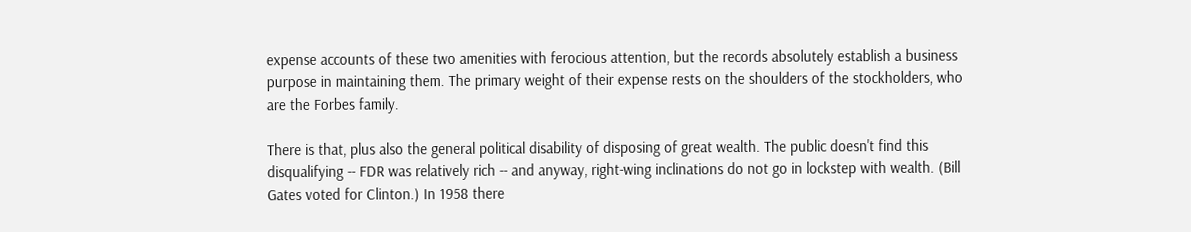expense accounts of these two amenities with ferocious attention, but the records absolutely establish a business purpose in maintaining them. The primary weight of their expense rests on the shoulders of the stockholders, who are the Forbes family.

There is that, plus also the general political disability of disposing of great wealth. The public doesn't find this disqualifying -- FDR was relatively rich -- and anyway, right-wing inclinations do not go in lockstep with wealth. (Bill Gates voted for Clinton.) In 1958 there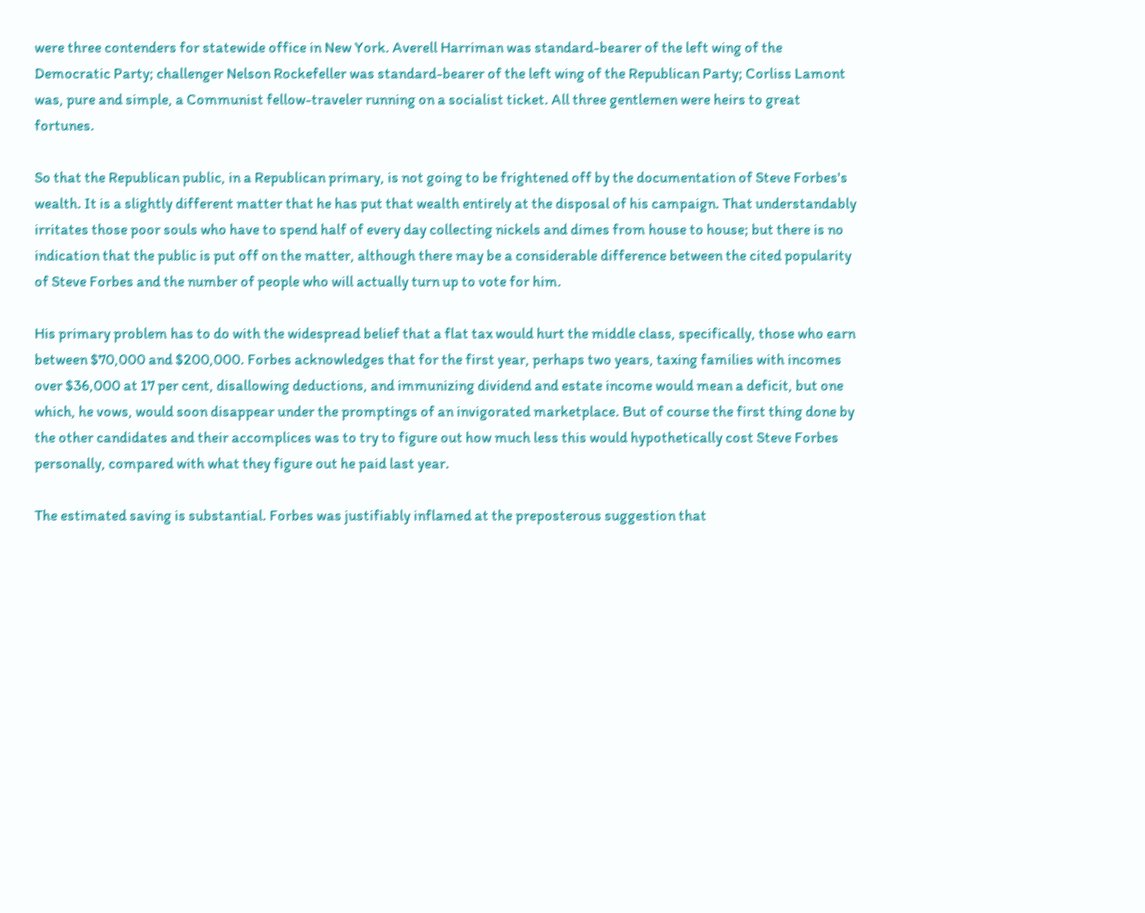were three contenders for statewide office in New York. Averell Harriman was standard-bearer of the left wing of the Democratic Party; challenger Nelson Rockefeller was standard-bearer of the left wing of the Republican Party; Corliss Lamont was, pure and simple, a Communist fellow-traveler running on a socialist ticket. All three gentlemen were heirs to great fortunes.

So that the Republican public, in a Republican primary, is not going to be frightened off by the documentation of Steve Forbes's wealth. It is a slightly different matter that he has put that wealth entirely at the disposal of his campaign. That understandably irritates those poor souls who have to spend half of every day collecting nickels and dimes from house to house; but there is no indication that the public is put off on the matter, although there may be a considerable difference between the cited popularity of Steve Forbes and the number of people who will actually turn up to vote for him.

His primary problem has to do with the widespread belief that a flat tax would hurt the middle class, specifically, those who earn between $70,000 and $200,000. Forbes acknowledges that for the first year, perhaps two years, taxing families with incomes over $36,000 at 17 per cent, disallowing deductions, and immunizing dividend and estate income would mean a deficit, but one which, he vows, would soon disappear under the promptings of an invigorated marketplace. But of course the first thing done by the other candidates and their accomplices was to try to figure out how much less this would hypothetically cost Steve Forbes personally, compared with what they figure out he paid last year.

The estimated saving is substantial. Forbes was justifiably inflamed at the preposterous suggestion that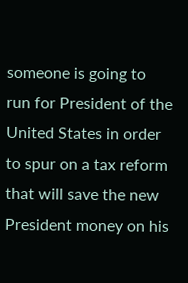someone is going to run for President of the United States in order to spur on a tax reform that will save the new President money on his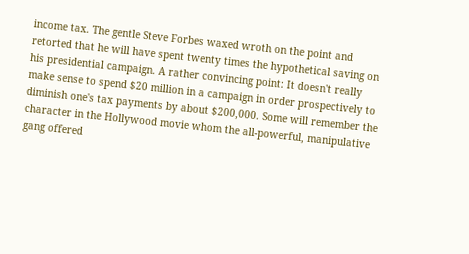income tax. The gentle Steve Forbes waxed wroth on the point and retorted that he will have spent twenty times the hypothetical saving on his presidential campaign. A rather convincing point: It doesn't really make sense to spend $20 million in a campaign in order prospectively to diminish one's tax payments by about $200,000. Some will remember the character in the Hollywood movie whom the all-powerful, manipulative gang offered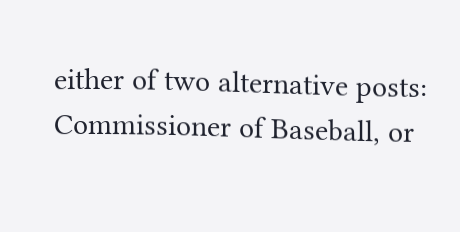either of two alternative posts: Commissioner of Baseball, or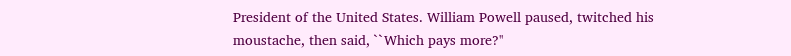President of the United States. William Powell paused, twitched his moustache, then said, ``Which pays more?''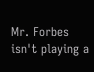Mr. Forbes isn't playing a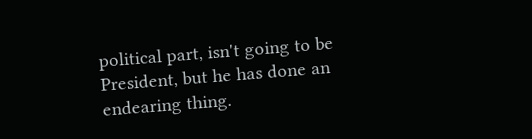political part, isn't going to be President, but he has done an endearing thing.